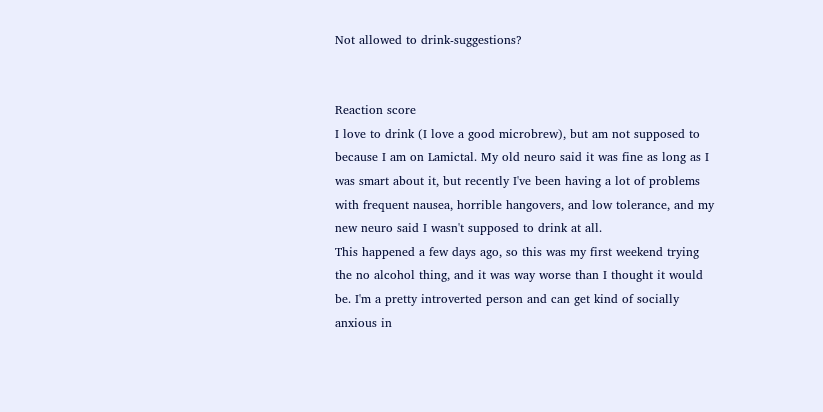Not allowed to drink-suggestions?


Reaction score
I love to drink (I love a good microbrew), but am not supposed to because I am on Lamictal. My old neuro said it was fine as long as I was smart about it, but recently I've been having a lot of problems with frequent nausea, horrible hangovers, and low tolerance, and my new neuro said I wasn't supposed to drink at all.
This happened a few days ago, so this was my first weekend trying the no alcohol thing, and it was way worse than I thought it would be. I'm a pretty introverted person and can get kind of socially anxious in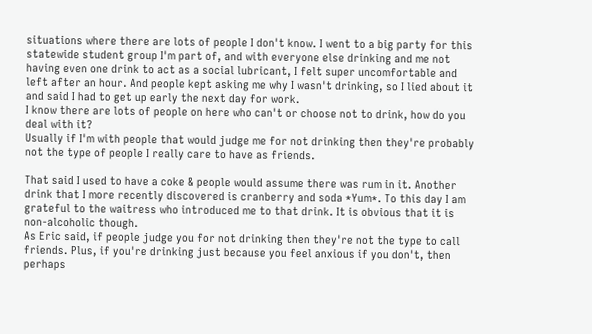situations where there are lots of people I don't know. I went to a big party for this statewide student group I'm part of, and with everyone else drinking and me not having even one drink to act as a social lubricant, I felt super uncomfortable and left after an hour. And people kept asking me why I wasn't drinking, so I lied about it and said I had to get up early the next day for work.
I know there are lots of people on here who can't or choose not to drink, how do you deal with it?
Usually if I'm with people that would judge me for not drinking then they're probably not the type of people I really care to have as friends.

That said I used to have a coke & people would assume there was rum in it. Another drink that I more recently discovered is cranberry and soda *Yum*. To this day I am grateful to the waitress who introduced me to that drink. It is obvious that it is non-alcoholic though.
As Eric said, if people judge you for not drinking then they're not the type to call friends. Plus, if you're drinking just because you feel anxious if you don't, then perhaps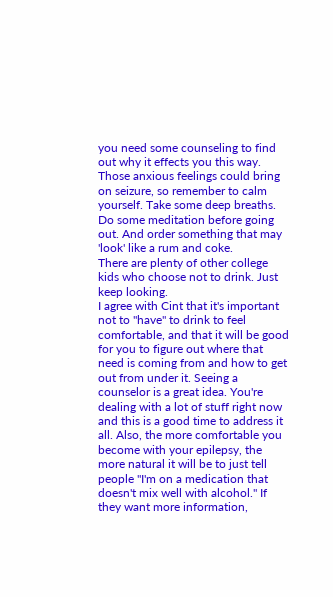you need some counseling to find out why it effects you this way. Those anxious feelings could bring on seizure, so remember to calm yourself. Take some deep breaths. Do some meditation before going out. And order something that may 'look' like a rum and coke.
There are plenty of other college kids who choose not to drink. Just keep looking.
I agree with Cint that it's important not to "have" to drink to feel comfortable, and that it will be good for you to figure out where that need is coming from and how to get out from under it. Seeing a counselor is a great idea. You're dealing with a lot of stuff right now and this is a good time to address it all. Also, the more comfortable you become with your epilepsy, the more natural it will be to just tell people "I'm on a medication that doesn't mix well with alcohol." If they want more information,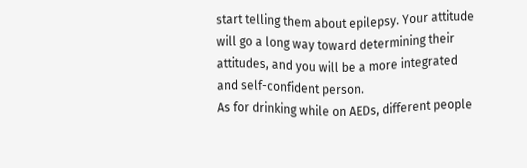start telling them about epilepsy. Your attitude will go a long way toward determining their attitudes, and you will be a more integrated and self-confident person.
As for drinking while on AEDs, different people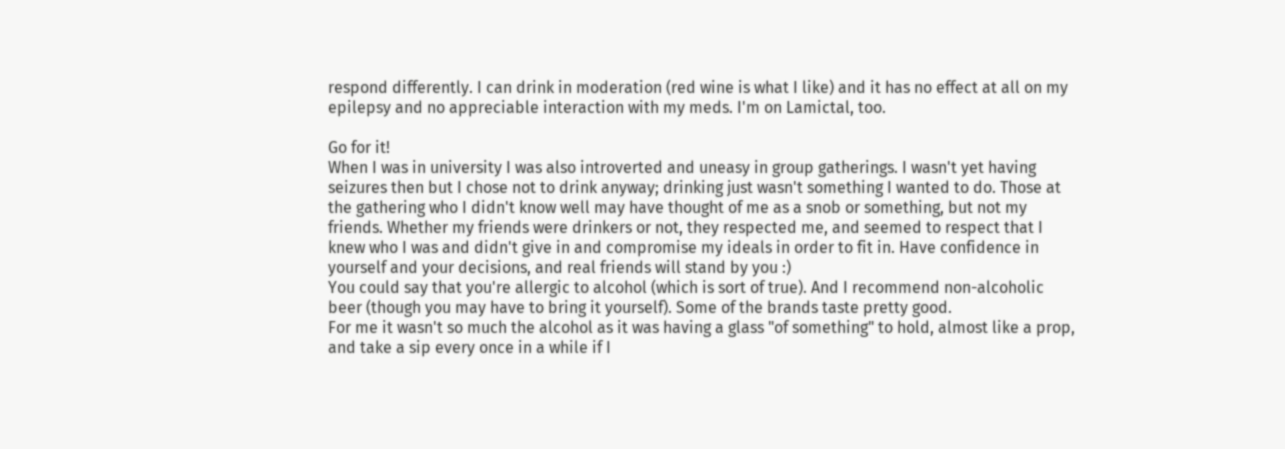respond differently. I can drink in moderation (red wine is what I like) and it has no effect at all on my epilepsy and no appreciable interaction with my meds. I'm on Lamictal, too.

Go for it!
When I was in university I was also introverted and uneasy in group gatherings. I wasn't yet having seizures then but I chose not to drink anyway; drinking just wasn't something I wanted to do. Those at the gathering who I didn't know well may have thought of me as a snob or something, but not my friends. Whether my friends were drinkers or not, they respected me, and seemed to respect that I knew who I was and didn't give in and compromise my ideals in order to fit in. Have confidence in yourself and your decisions, and real friends will stand by you :)
You could say that you're allergic to alcohol (which is sort of true). And I recommend non-alcoholic beer (though you may have to bring it yourself). Some of the brands taste pretty good.
For me it wasn't so much the alcohol as it was having a glass "of something" to hold, almost like a prop, and take a sip every once in a while if I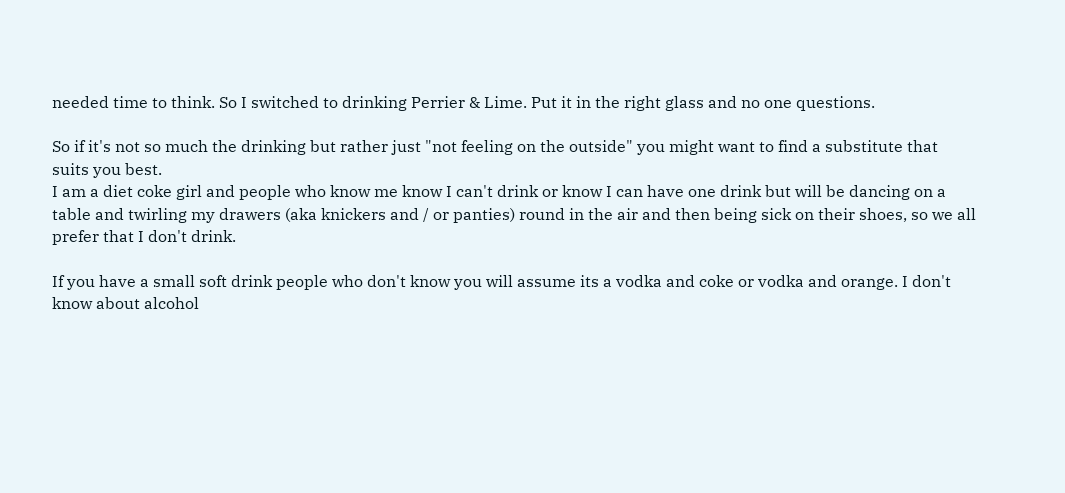needed time to think. So I switched to drinking Perrier & Lime. Put it in the right glass and no one questions.

So if it's not so much the drinking but rather just "not feeling on the outside" you might want to find a substitute that suits you best.
I am a diet coke girl and people who know me know I can't drink or know I can have one drink but will be dancing on a table and twirling my drawers (aka knickers and / or panties) round in the air and then being sick on their shoes, so we all prefer that I don't drink.

If you have a small soft drink people who don't know you will assume its a vodka and coke or vodka and orange. I don't know about alcohol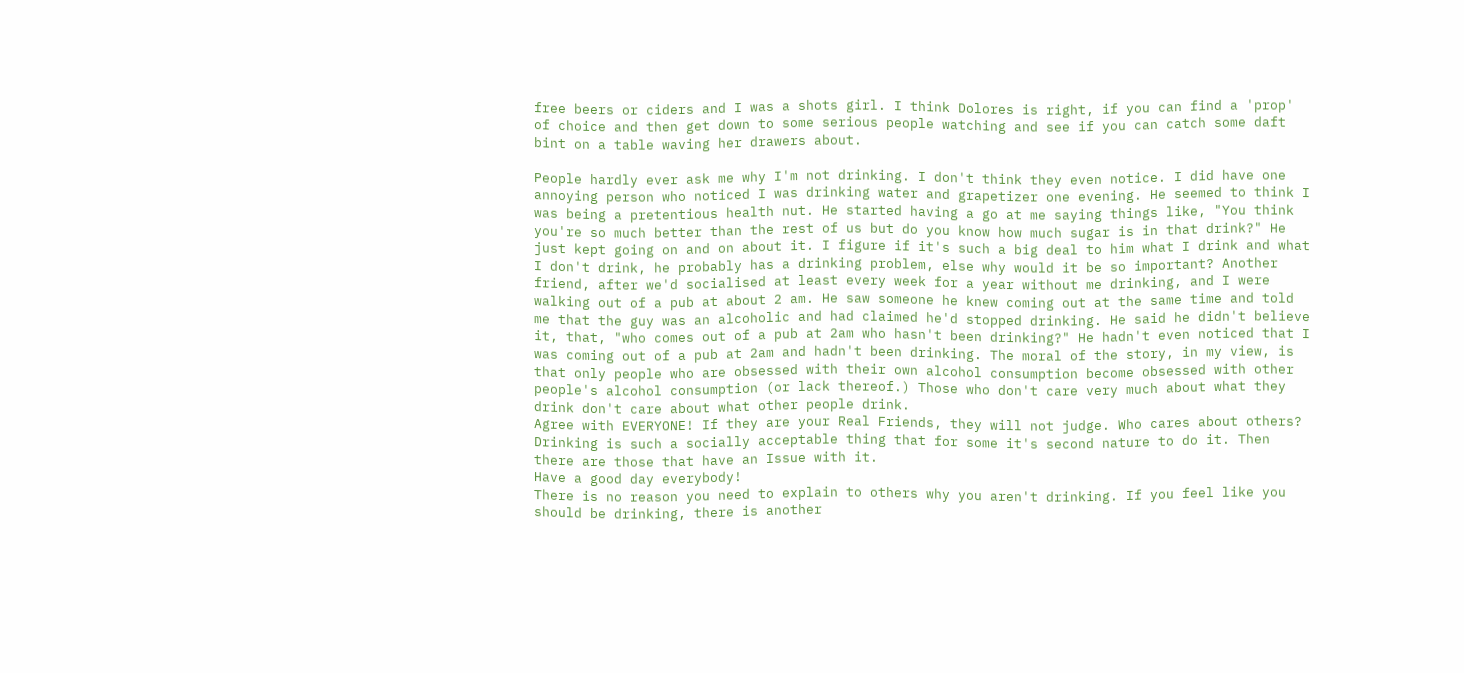free beers or ciders and I was a shots girl. I think Dolores is right, if you can find a 'prop' of choice and then get down to some serious people watching and see if you can catch some daft bint on a table waving her drawers about.

People hardly ever ask me why I'm not drinking. I don't think they even notice. I did have one annoying person who noticed I was drinking water and grapetizer one evening. He seemed to think I was being a pretentious health nut. He started having a go at me saying things like, "You think you're so much better than the rest of us but do you know how much sugar is in that drink?" He just kept going on and on about it. I figure if it's such a big deal to him what I drink and what I don't drink, he probably has a drinking problem, else why would it be so important? Another friend, after we'd socialised at least every week for a year without me drinking, and I were walking out of a pub at about 2 am. He saw someone he knew coming out at the same time and told me that the guy was an alcoholic and had claimed he'd stopped drinking. He said he didn't believe it, that, "who comes out of a pub at 2am who hasn't been drinking?" He hadn't even noticed that I was coming out of a pub at 2am and hadn't been drinking. The moral of the story, in my view, is that only people who are obsessed with their own alcohol consumption become obsessed with other people's alcohol consumption (or lack thereof.) Those who don't care very much about what they drink don't care about what other people drink.
Agree with EVERYONE! If they are your Real Friends, they will not judge. Who cares about others? Drinking is such a socially acceptable thing that for some it's second nature to do it. Then there are those that have an Issue with it.
Have a good day everybody!
There is no reason you need to explain to others why you aren't drinking. If you feel like you should be drinking, there is another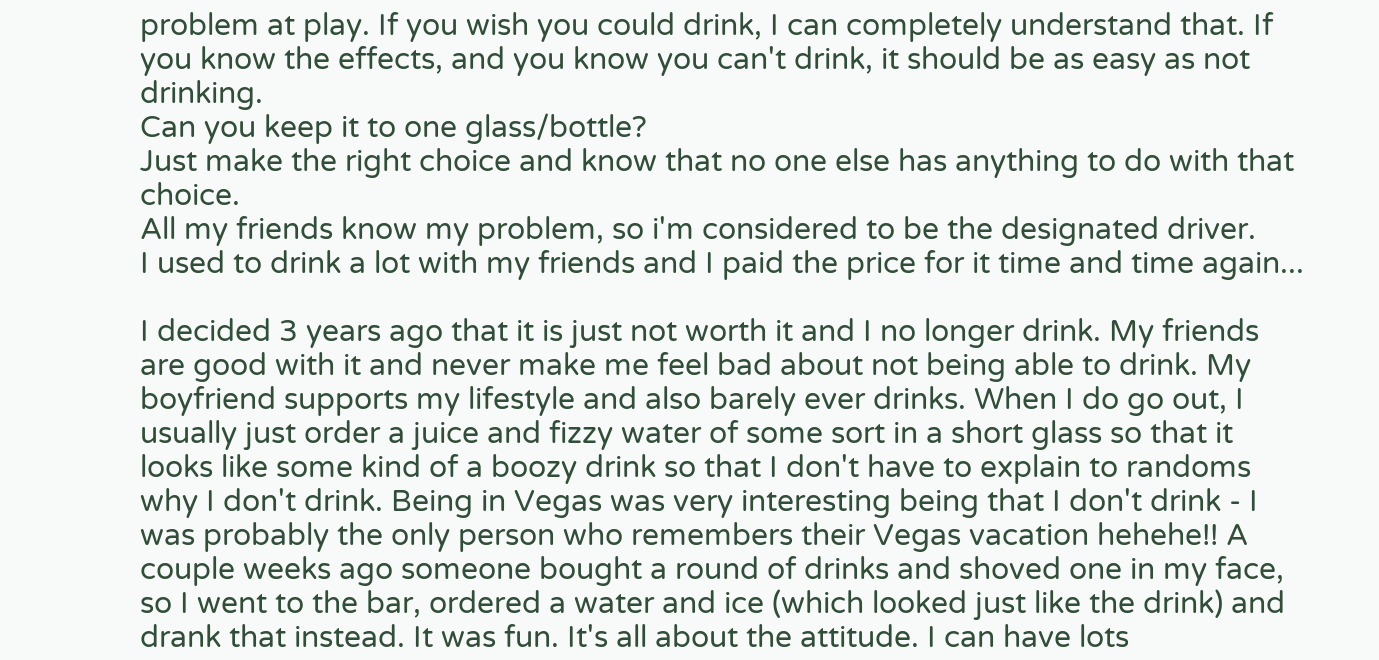problem at play. If you wish you could drink, I can completely understand that. If you know the effects, and you know you can't drink, it should be as easy as not drinking.
Can you keep it to one glass/bottle?
Just make the right choice and know that no one else has anything to do with that choice.
All my friends know my problem, so i'm considered to be the designated driver.
I used to drink a lot with my friends and I paid the price for it time and time again...

I decided 3 years ago that it is just not worth it and I no longer drink. My friends are good with it and never make me feel bad about not being able to drink. My boyfriend supports my lifestyle and also barely ever drinks. When I do go out, I usually just order a juice and fizzy water of some sort in a short glass so that it looks like some kind of a boozy drink so that I don't have to explain to randoms why I don't drink. Being in Vegas was very interesting being that I don't drink - I was probably the only person who remembers their Vegas vacation hehehe!! A couple weeks ago someone bought a round of drinks and shoved one in my face, so I went to the bar, ordered a water and ice (which looked just like the drink) and drank that instead. It was fun. It's all about the attitude. I can have lots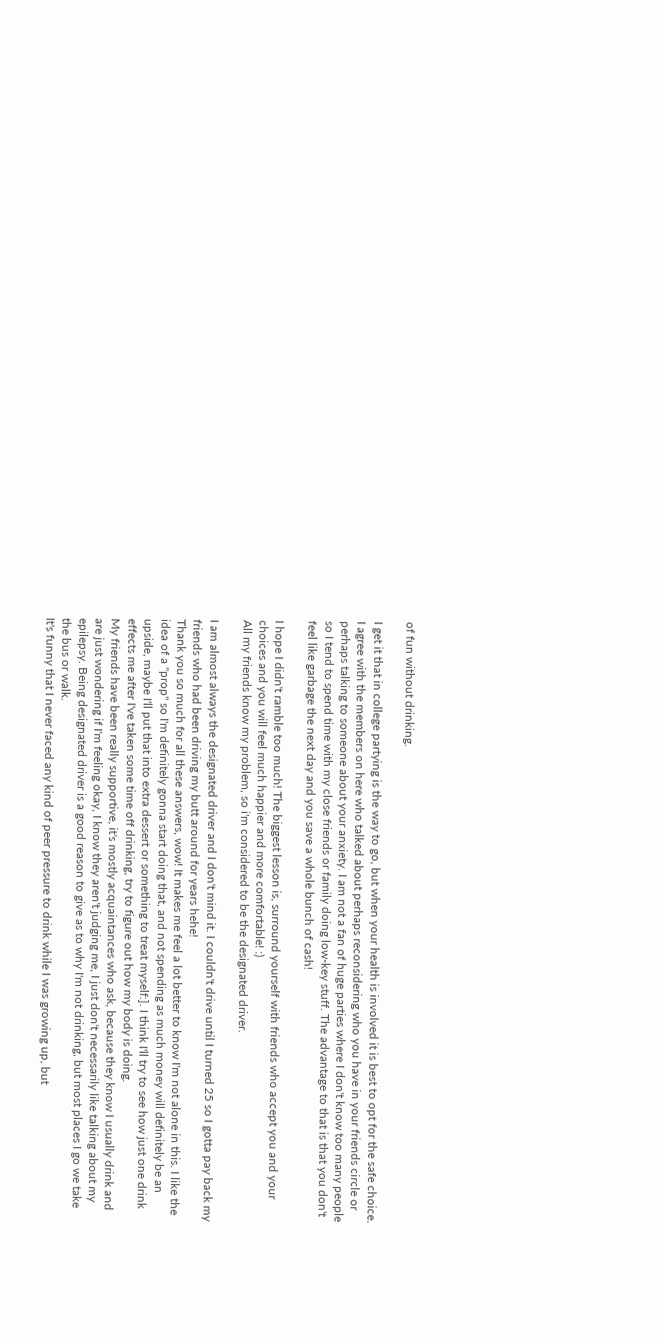of fun without drinking.

I get it that in college partying is the way to go, but when your health is involved it is best to opt for the safe choice. I agree with the members on here who talked about perhaps reconsidering who you have in your friends circle or perhaps talking to someone about your anxiety. I am not a fan of huge parties where I don't know too many people so I tend to spend time with my close friends or family doing low-key stuff. The advantage to that is that you don't feel like garbage the next day and you save a whole bunch of cash!

I hope I didn't ramble too much! The biggest lesson is, surround yourself with friends who accept you and your choices and you will feel much happier and more comfortable! :)
All my friends know my problem, so i'm considered to be the designated driver.

I am almost always the designated driver and I don't mind it. I couldn't drive until I turned 25 so I gotta pay back my friends who had been driving my butt around for years hehe!
Thank you so much for all these answers, wow! It makes me feel a lot better to know I'm not alone in this. I like the idea of a "prop" so I'm definitely gonna start doing that, and not spending as much money will definitely be an upside, maybe I'll put that into extra dessert or something to treat myself:]. I think I'll try to see how just one drink effects me after I've taken some time off drinking, try to figure out how my body is doing.
My friends have been really supportive, it's mostly acquaintances who ask, because they know I usually drink and are just wondering if I'm feeling okay, I know they aren't judging me, I just don't necessarily like talking about my epilepsy. Being designated driver is a good reason to give as to why I'm not drinking, but most places I go we take the bus or walk.
It's funny that I never faced any kind of peer pressure to drink while I was growing up, but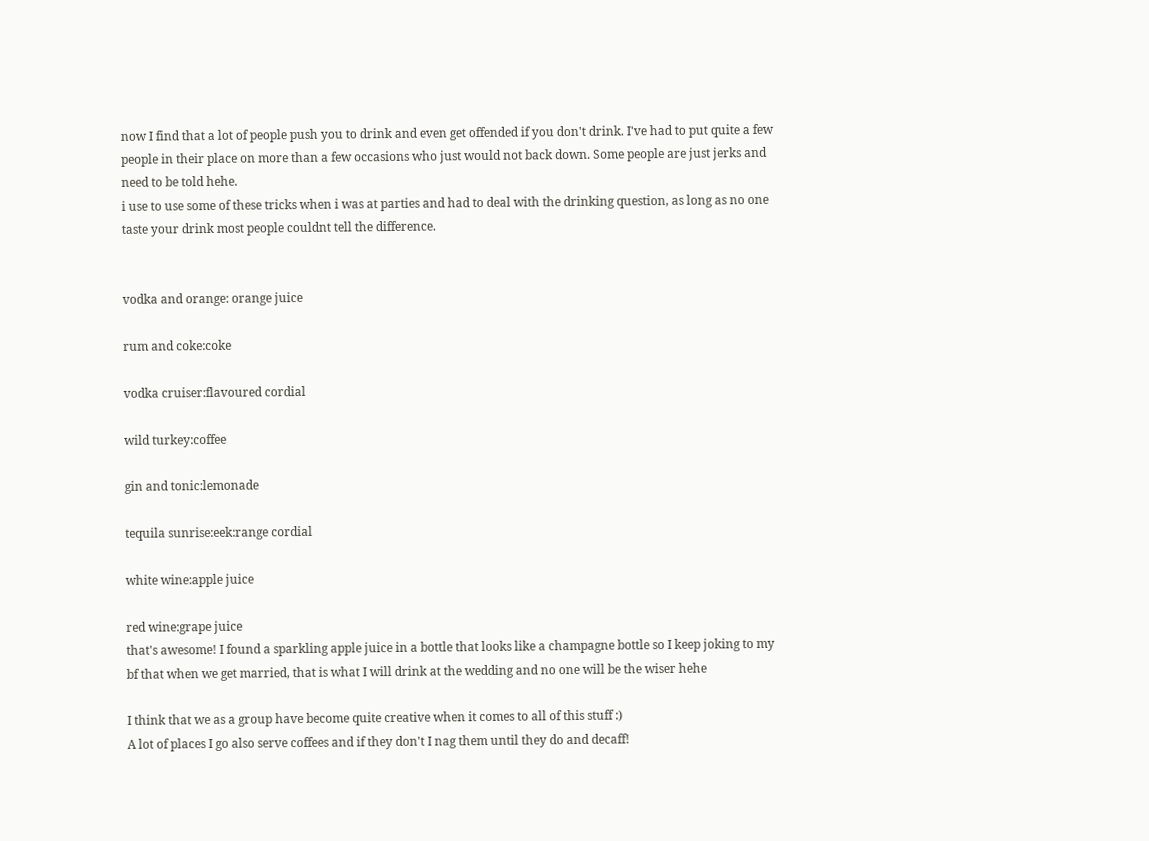now I find that a lot of people push you to drink and even get offended if you don't drink. I've had to put quite a few people in their place on more than a few occasions who just would not back down. Some people are just jerks and need to be told hehe.
i use to use some of these tricks when i was at parties and had to deal with the drinking question, as long as no one taste your drink most people couldnt tell the difference.


vodka and orange: orange juice

rum and coke:coke

vodka cruiser:flavoured cordial

wild turkey:coffee

gin and tonic:lemonade

tequila sunrise:eek:range cordial

white wine:apple juice

red wine:grape juice
that's awesome! I found a sparkling apple juice in a bottle that looks like a champagne bottle so I keep joking to my bf that when we get married, that is what I will drink at the wedding and no one will be the wiser hehe

I think that we as a group have become quite creative when it comes to all of this stuff :)
A lot of places I go also serve coffees and if they don't I nag them until they do and decaff!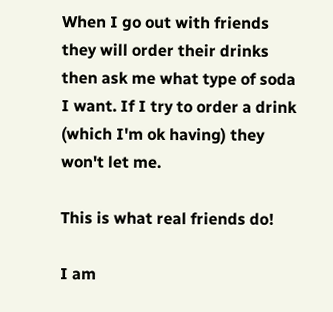When I go out with friends they will order their drinks then ask me what type of soda I want. If I try to order a drink (which I'm ok having) they won't let me.

This is what real friends do!

I am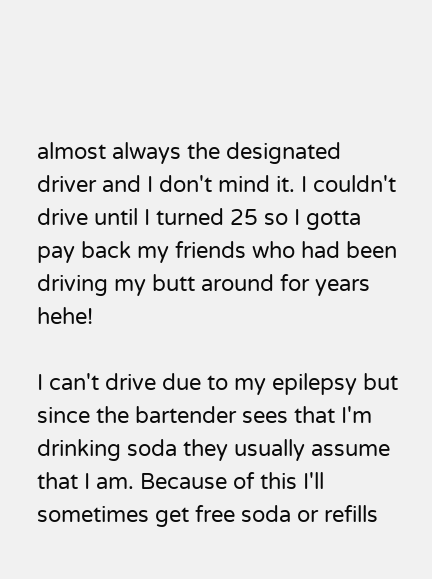almost always the designated driver and I don't mind it. I couldn't drive until I turned 25 so I gotta pay back my friends who had been driving my butt around for years hehe!

I can't drive due to my epilepsy but since the bartender sees that I'm drinking soda they usually assume that I am. Because of this I'll sometimes get free soda or refills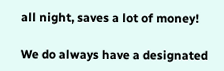all night, saves a lot of money!

We do always have a designated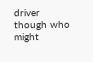driver though who might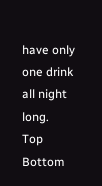have only one drink all night long.
Top Bottom